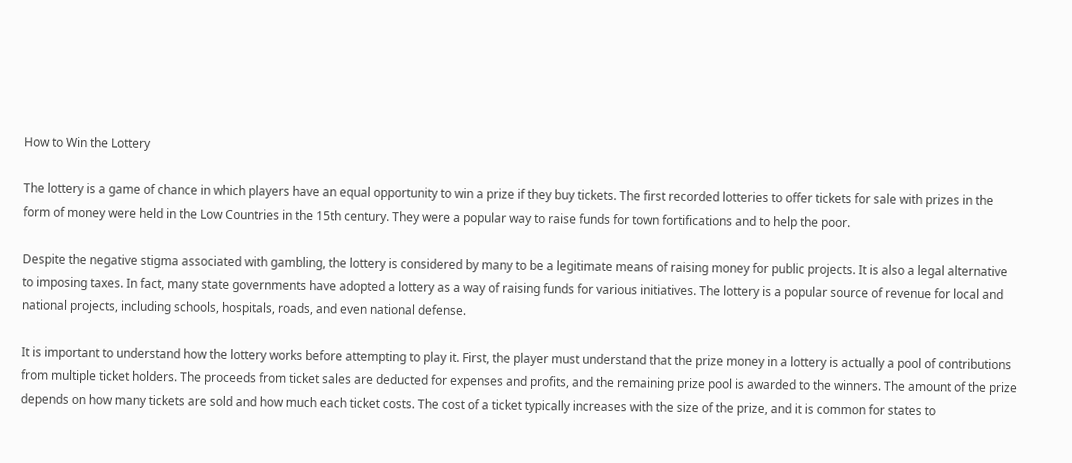How to Win the Lottery

The lottery is a game of chance in which players have an equal opportunity to win a prize if they buy tickets. The first recorded lotteries to offer tickets for sale with prizes in the form of money were held in the Low Countries in the 15th century. They were a popular way to raise funds for town fortifications and to help the poor.

Despite the negative stigma associated with gambling, the lottery is considered by many to be a legitimate means of raising money for public projects. It is also a legal alternative to imposing taxes. In fact, many state governments have adopted a lottery as a way of raising funds for various initiatives. The lottery is a popular source of revenue for local and national projects, including schools, hospitals, roads, and even national defense.

It is important to understand how the lottery works before attempting to play it. First, the player must understand that the prize money in a lottery is actually a pool of contributions from multiple ticket holders. The proceeds from ticket sales are deducted for expenses and profits, and the remaining prize pool is awarded to the winners. The amount of the prize depends on how many tickets are sold and how much each ticket costs. The cost of a ticket typically increases with the size of the prize, and it is common for states to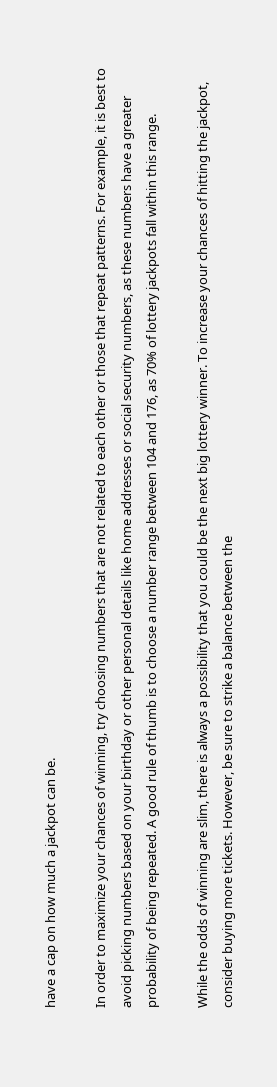have a cap on how much a jackpot can be.

In order to maximize your chances of winning, try choosing numbers that are not related to each other or those that repeat patterns. For example, it is best to avoid picking numbers based on your birthday or other personal details like home addresses or social security numbers, as these numbers have a greater probability of being repeated. A good rule of thumb is to choose a number range between 104 and 176, as 70% of lottery jackpots fall within this range.

While the odds of winning are slim, there is always a possibility that you could be the next big lottery winner. To increase your chances of hitting the jackpot, consider buying more tickets. However, be sure to strike a balance between the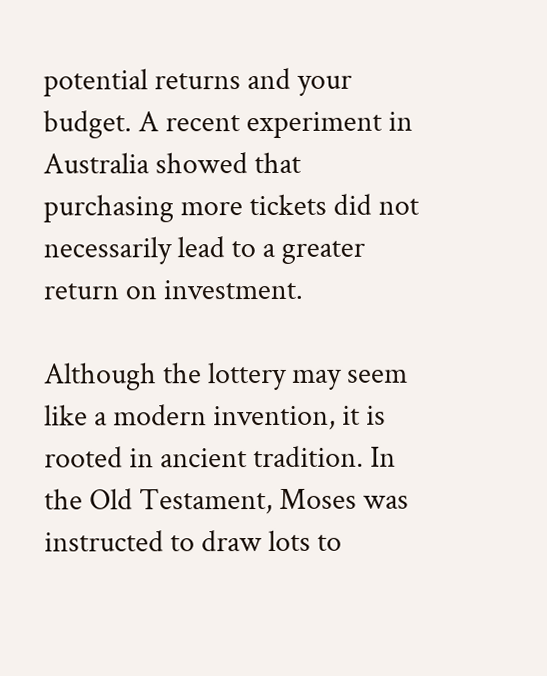potential returns and your budget. A recent experiment in Australia showed that purchasing more tickets did not necessarily lead to a greater return on investment.

Although the lottery may seem like a modern invention, it is rooted in ancient tradition. In the Old Testament, Moses was instructed to draw lots to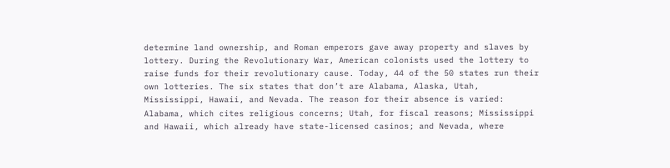determine land ownership, and Roman emperors gave away property and slaves by lottery. During the Revolutionary War, American colonists used the lottery to raise funds for their revolutionary cause. Today, 44 of the 50 states run their own lotteries. The six states that don’t are Alabama, Alaska, Utah, Mississippi, Hawaii, and Nevada. The reason for their absence is varied: Alabama, which cites religious concerns; Utah, for fiscal reasons; Mississippi and Hawaii, which already have state-licensed casinos; and Nevada, where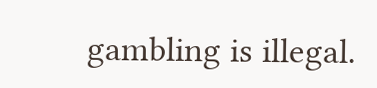gambling is illegal.